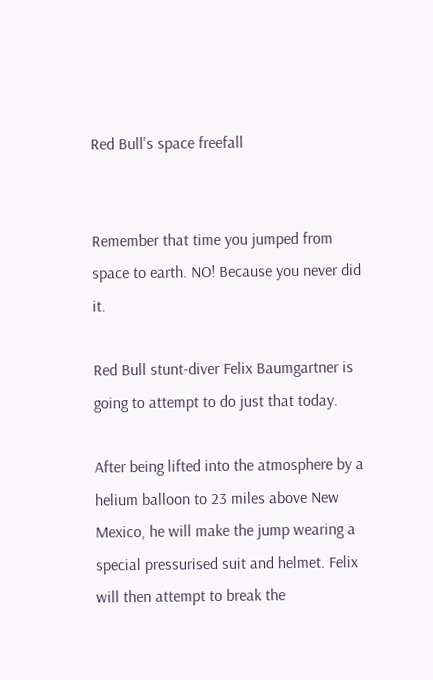Red Bull's space freefall


Remember that time you jumped from space to earth. NO! Because you never did it.

Red Bull stunt-diver Felix Baumgartner is going to attempt to do just that today.

After being lifted into the atmosphere by a helium balloon to 23 miles above New Mexico, he will make the jump wearing a special pressurised suit and helmet. Felix will then attempt to break the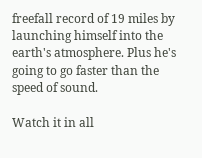freefall record of 19 miles by launching himself into the earth's atmosphere. Plus he's going to go faster than the speed of sound.

Watch it in all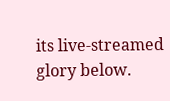its live-streamed glory below.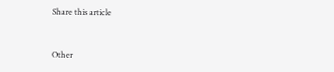Share this article


Other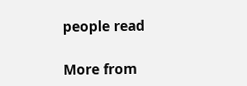people read

More from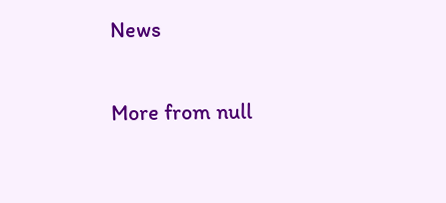News

More from null